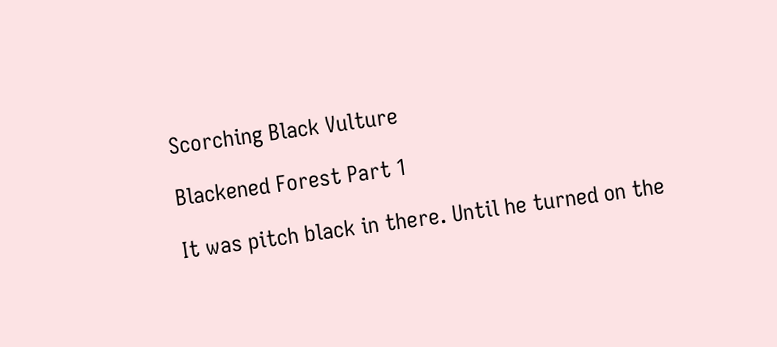Scorching Black Vulture

Blackened Forest Part 1

It was pitch black in there. Until he turned on the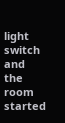light switch and the room started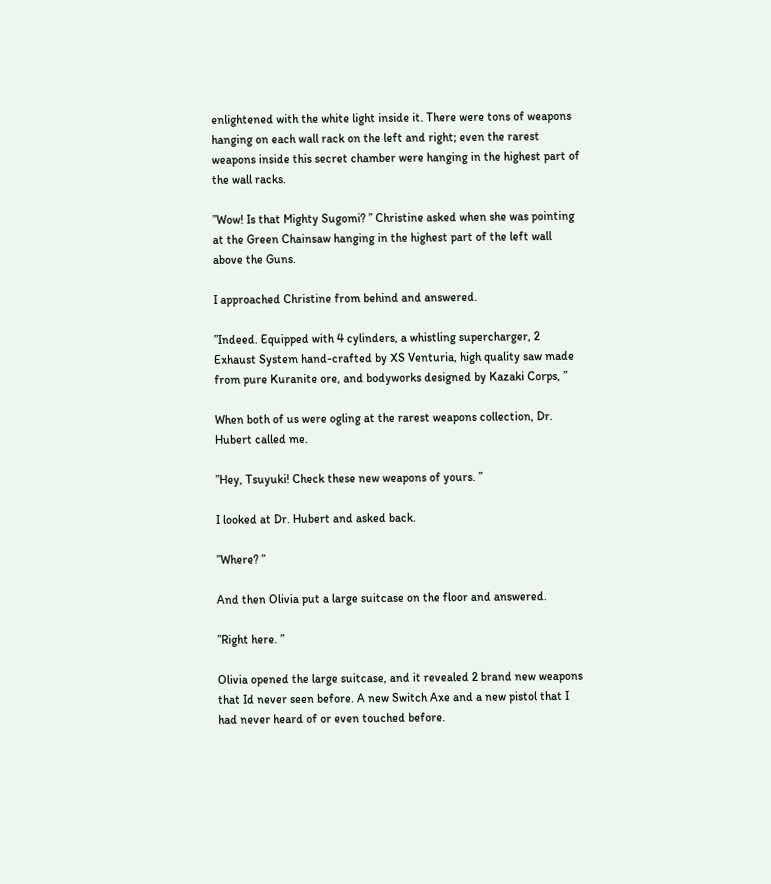enlightened with the white light inside it. There were tons of weapons hanging on each wall rack on the left and right; even the rarest weapons inside this secret chamber were hanging in the highest part of the wall racks.

”Wow! Is that Mighty Sugomi? ” Christine asked when she was pointing at the Green Chainsaw hanging in the highest part of the left wall above the Guns.

I approached Christine from behind and answered.

”Indeed. Equipped with 4 cylinders, a whistling supercharger, 2 Exhaust System hand-crafted by XS Venturia, high quality saw made from pure Kuranite ore, and bodyworks designed by Kazaki Corps, ”

When both of us were ogling at the rarest weapons collection, Dr. Hubert called me.

”Hey, Tsuyuki! Check these new weapons of yours. ”

I looked at Dr. Hubert and asked back.

”Where? ”

And then Olivia put a large suitcase on the floor and answered.

”Right here. ”

Olivia opened the large suitcase, and it revealed 2 brand new weapons that Id never seen before. A new Switch Axe and a new pistol that I had never heard of or even touched before.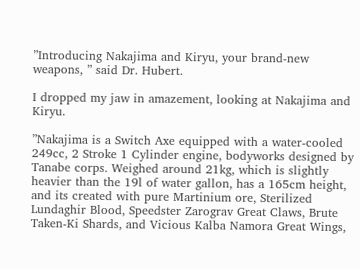”Introducing Nakajima and Kiryu, your brand-new weapons, ” said Dr. Hubert.

I dropped my jaw in amazement, looking at Nakajima and Kiryu.

”Nakajima is a Switch Axe equipped with a water-cooled 249cc, 2 Stroke 1 Cylinder engine, bodyworks designed by Tanabe corps. Weighed around 21kg, which is slightly heavier than the 19l of water gallon, has a 165cm height, and its created with pure Martinium ore, Sterilized Lundaghir Blood, Speedster Zarograv Great Claws, Brute Taken-Ki Shards, and Vicious Kalba Namora Great Wings,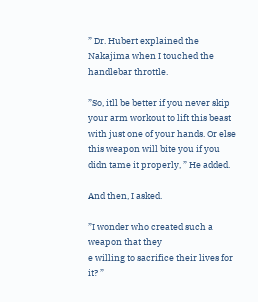” Dr. Hubert explained the Nakajima when I touched the handlebar throttle.

”So, itll be better if you never skip your arm workout to lift this beast with just one of your hands. Or else this weapon will bite you if you didn tame it properly, ” He added.

And then, I asked.

”I wonder who created such a weapon that they
e willing to sacrifice their lives for it? ”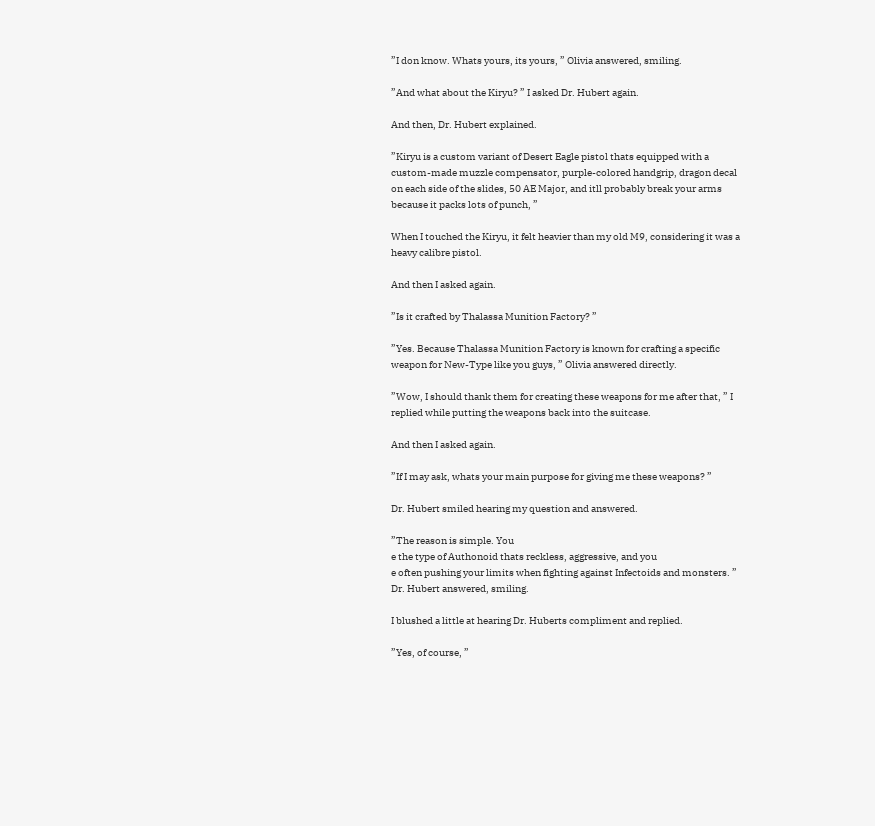”I don know. Whats yours, its yours, ” Olivia answered, smiling.

”And what about the Kiryu? ” I asked Dr. Hubert again.

And then, Dr. Hubert explained.

”Kiryu is a custom variant of Desert Eagle pistol thats equipped with a custom-made muzzle compensator, purple-colored handgrip, dragon decal on each side of the slides, 50 AE Major, and itll probably break your arms because it packs lots of punch, ”

When I touched the Kiryu, it felt heavier than my old M9, considering it was a heavy calibre pistol.

And then I asked again.

”Is it crafted by Thalassa Munition Factory? ”

”Yes. Because Thalassa Munition Factory is known for crafting a specific weapon for New-Type like you guys, ” Olivia answered directly.

”Wow, I should thank them for creating these weapons for me after that, ” I replied while putting the weapons back into the suitcase.

And then I asked again.

”If I may ask, whats your main purpose for giving me these weapons? ”

Dr. Hubert smiled hearing my question and answered.

”The reason is simple. You
e the type of Authonoid thats reckless, aggressive, and you
e often pushing your limits when fighting against Infectoids and monsters. ” Dr. Hubert answered, smiling.

I blushed a little at hearing Dr. Huberts compliment and replied.

”Yes, of course, ”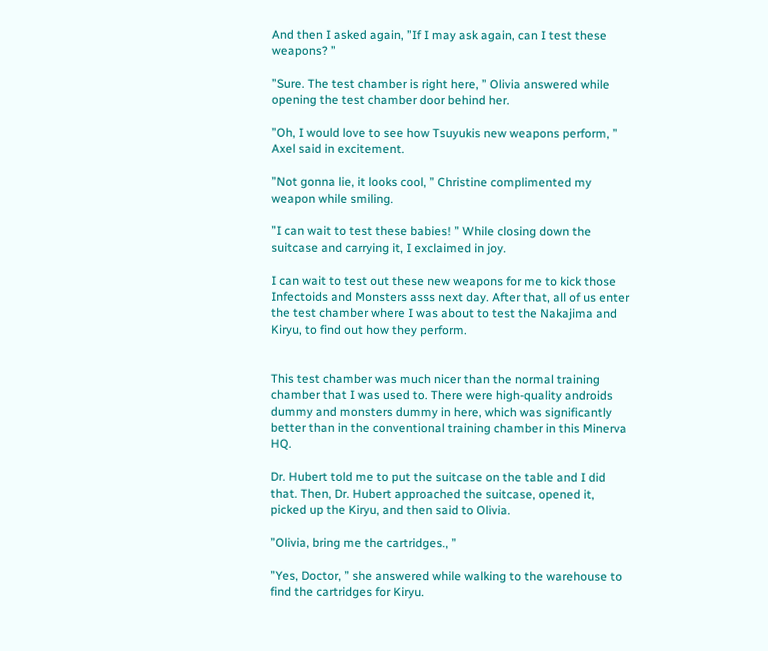And then I asked again, ”If I may ask again, can I test these weapons? ”

”Sure. The test chamber is right here, ” Olivia answered while opening the test chamber door behind her.

”Oh, I would love to see how Tsuyukis new weapons perform, ” Axel said in excitement.

”Not gonna lie, it looks cool, ” Christine complimented my weapon while smiling.

”I can wait to test these babies! ” While closing down the suitcase and carrying it, I exclaimed in joy.

I can wait to test out these new weapons for me to kick those Infectoids and Monsters asss next day. After that, all of us enter the test chamber where I was about to test the Nakajima and Kiryu, to find out how they perform.


This test chamber was much nicer than the normal training chamber that I was used to. There were high-quality androids dummy and monsters dummy in here, which was significantly better than in the conventional training chamber in this Minerva HQ.

Dr. Hubert told me to put the suitcase on the table and I did that. Then, Dr. Hubert approached the suitcase, opened it, picked up the Kiryu, and then said to Olivia.

”Olivia, bring me the cartridges., ”

”Yes, Doctor, ” she answered while walking to the warehouse to find the cartridges for Kiryu.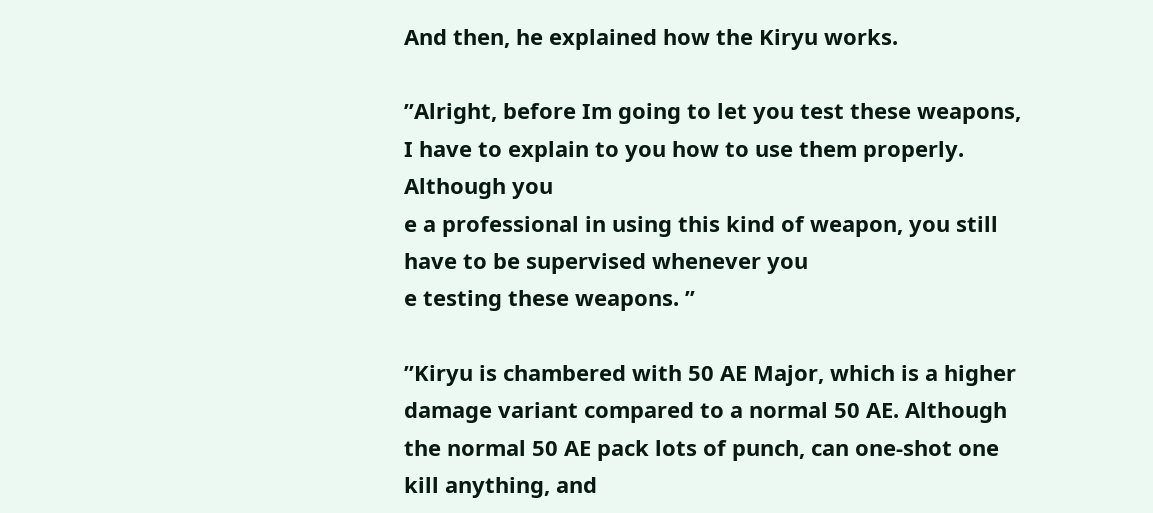And then, he explained how the Kiryu works.

”Alright, before Im going to let you test these weapons, I have to explain to you how to use them properly. Although you
e a professional in using this kind of weapon, you still have to be supervised whenever you
e testing these weapons. ”

”Kiryu is chambered with 50 AE Major, which is a higher damage variant compared to a normal 50 AE. Although the normal 50 AE pack lots of punch, can one-shot one kill anything, and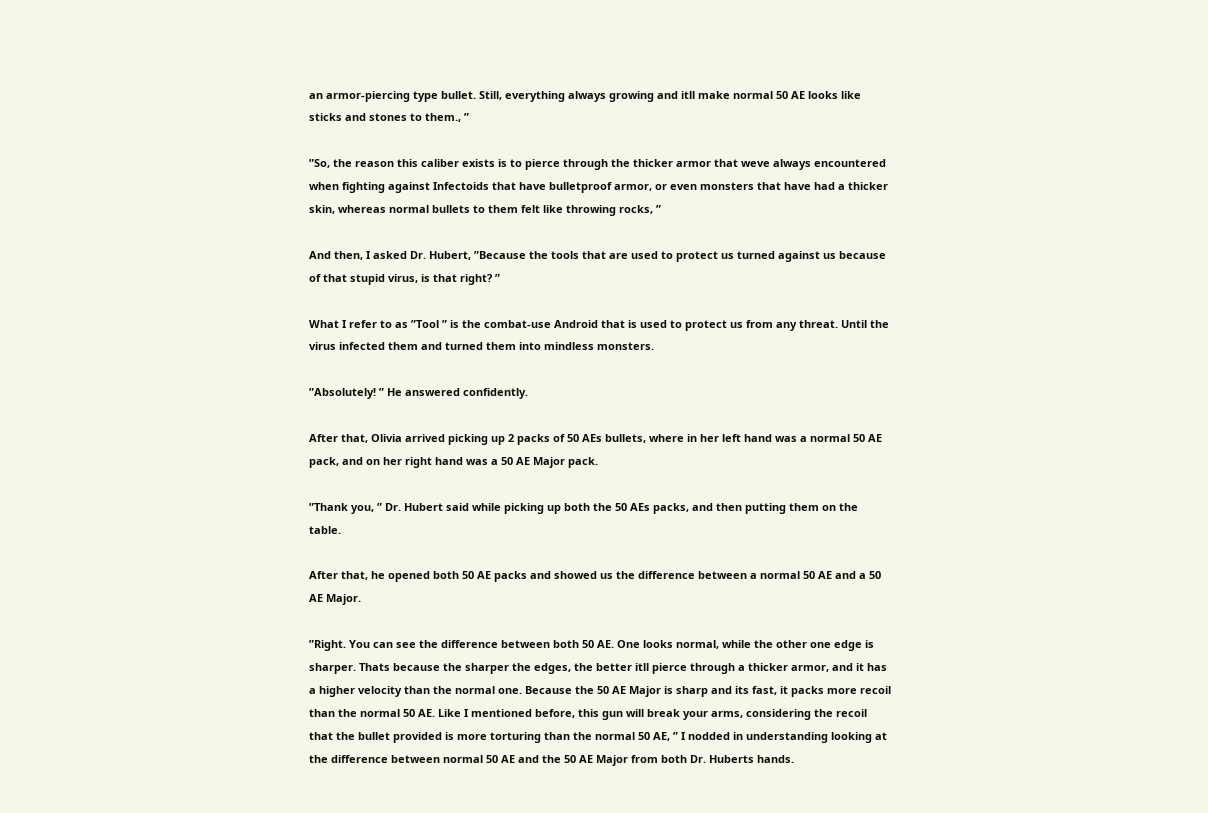an armor-piercing type bullet. Still, everything always growing and itll make normal 50 AE looks like sticks and stones to them., ”

”So, the reason this caliber exists is to pierce through the thicker armor that weve always encountered when fighting against Infectoids that have bulletproof armor, or even monsters that have had a thicker skin, whereas normal bullets to them felt like throwing rocks, ”

And then, I asked Dr. Hubert, ”Because the tools that are used to protect us turned against us because of that stupid virus, is that right? ”

What I refer to as ”Tool ” is the combat-use Android that is used to protect us from any threat. Until the virus infected them and turned them into mindless monsters.

”Absolutely! ” He answered confidently.

After that, Olivia arrived picking up 2 packs of 50 AEs bullets, where in her left hand was a normal 50 AE pack, and on her right hand was a 50 AE Major pack.

”Thank you, ” Dr. Hubert said while picking up both the 50 AEs packs, and then putting them on the table.

After that, he opened both 50 AE packs and showed us the difference between a normal 50 AE and a 50 AE Major.

”Right. You can see the difference between both 50 AE. One looks normal, while the other one edge is sharper. Thats because the sharper the edges, the better itll pierce through a thicker armor, and it has a higher velocity than the normal one. Because the 50 AE Major is sharp and its fast, it packs more recoil than the normal 50 AE. Like I mentioned before, this gun will break your arms, considering the recoil that the bullet provided is more torturing than the normal 50 AE, ” I nodded in understanding looking at the difference between normal 50 AE and the 50 AE Major from both Dr. Huberts hands.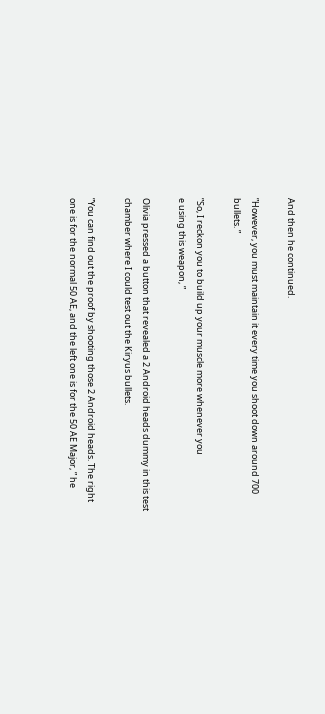And then he continued.

”However, you must maintain it every time you shoot down around 700 bullets. ”

”So, I reckon you to build up your muscle more whenever you
e using this weapon, ”

Olivia pressed a button that revealed a 2 Android heads dummy in this test chamber where I could test out the Kiryus bullets.

”You can find out the proof by shooting those 2 Android heads. The right one is for the normal 50 AE, and the left one is for the 50 AE Major, ” he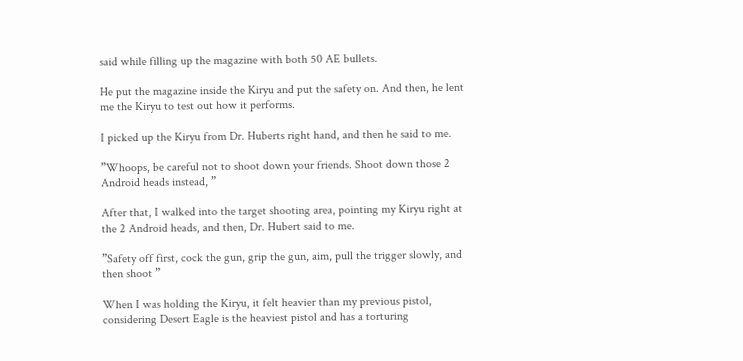said while filling up the magazine with both 50 AE bullets.

He put the magazine inside the Kiryu and put the safety on. And then, he lent me the Kiryu to test out how it performs.

I picked up the Kiryu from Dr. Huberts right hand, and then he said to me.

”Whoops, be careful not to shoot down your friends. Shoot down those 2 Android heads instead, ”

After that, I walked into the target shooting area, pointing my Kiryu right at the 2 Android heads, and then, Dr. Hubert said to me.

”Safety off first, cock the gun, grip the gun, aim, pull the trigger slowly, and then shoot ”

When I was holding the Kiryu, it felt heavier than my previous pistol, considering Desert Eagle is the heaviest pistol and has a torturing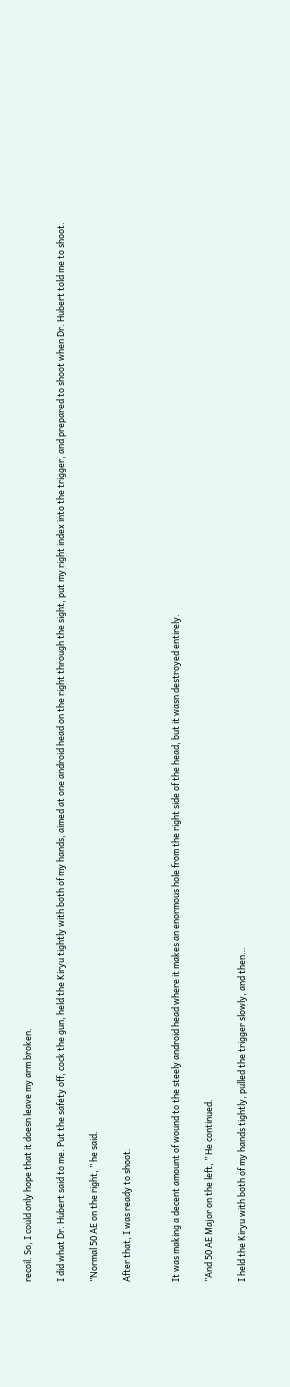recoil. So, I could only hope that it doesn leave my arm broken.

I did what Dr. Hubert said to me. Put the safety off, cock the gun, held the Kiryu tightly with both of my hands, aimed at one android head on the right through the sight, put my right index into the trigger, and prepared to shoot when Dr. Hubert told me to shoot.

”Normal 50 AE on the right, ” he said.

After that, I was ready to shoot.


It was making a decent amount of wound to the steely android head where it makes an enormous hole from the right side of the head, but it wasn destroyed entirely.

”And 50 AE Major on the left, ” He continued.

I held the Kiryu with both of my hands tightly, pulled the trigger slowly, and then…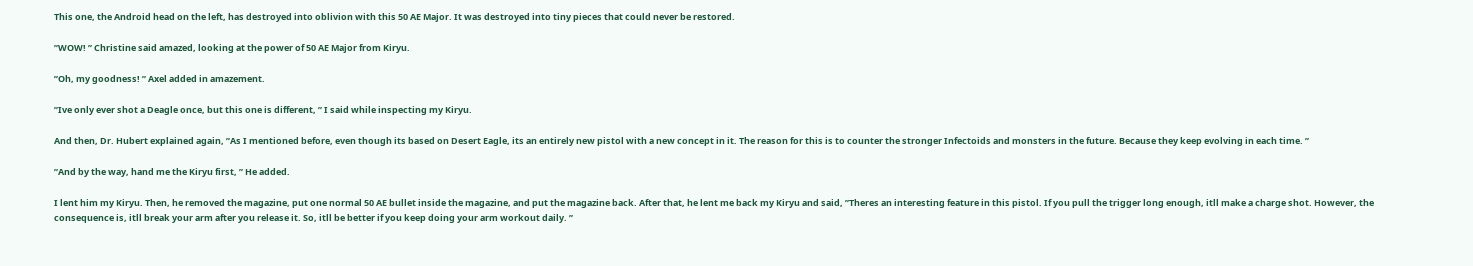This one, the Android head on the left, has destroyed into oblivion with this 50 AE Major. It was destroyed into tiny pieces that could never be restored.

”WOW! ” Christine said amazed, looking at the power of 50 AE Major from Kiryu.

”Oh, my goodness! ” Axel added in amazement.

”Ive only ever shot a Deagle once, but this one is different, ” I said while inspecting my Kiryu.

And then, Dr. Hubert explained again, ”As I mentioned before, even though its based on Desert Eagle, its an entirely new pistol with a new concept in it. The reason for this is to counter the stronger Infectoids and monsters in the future. Because they keep evolving in each time. ”

”And by the way, hand me the Kiryu first, ” He added.

I lent him my Kiryu. Then, he removed the magazine, put one normal 50 AE bullet inside the magazine, and put the magazine back. After that, he lent me back my Kiryu and said, ”Theres an interesting feature in this pistol. If you pull the trigger long enough, itll make a charge shot. However, the consequence is, itll break your arm after you release it. So, itll be better if you keep doing your arm workout daily. ”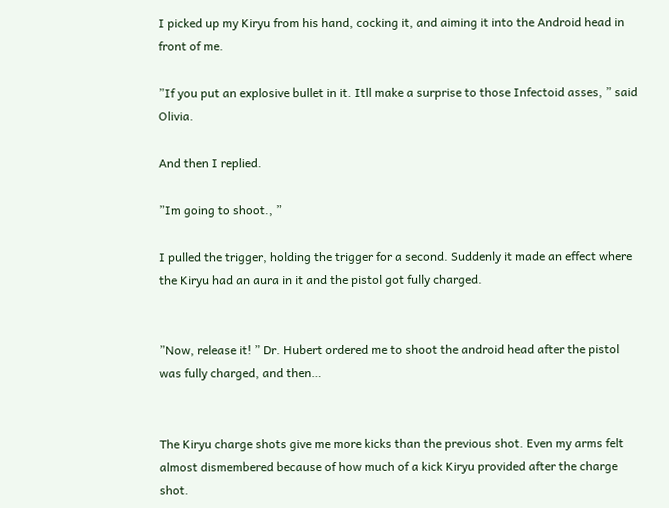I picked up my Kiryu from his hand, cocking it, and aiming it into the Android head in front of me.

”If you put an explosive bullet in it. Itll make a surprise to those Infectoid asses, ” said Olivia.

And then I replied.

”Im going to shoot., ”

I pulled the trigger, holding the trigger for a second. Suddenly it made an effect where the Kiryu had an aura in it and the pistol got fully charged.


”Now, release it! ” Dr. Hubert ordered me to shoot the android head after the pistol was fully charged, and then…


The Kiryu charge shots give me more kicks than the previous shot. Even my arms felt almost dismembered because of how much of a kick Kiryu provided after the charge shot.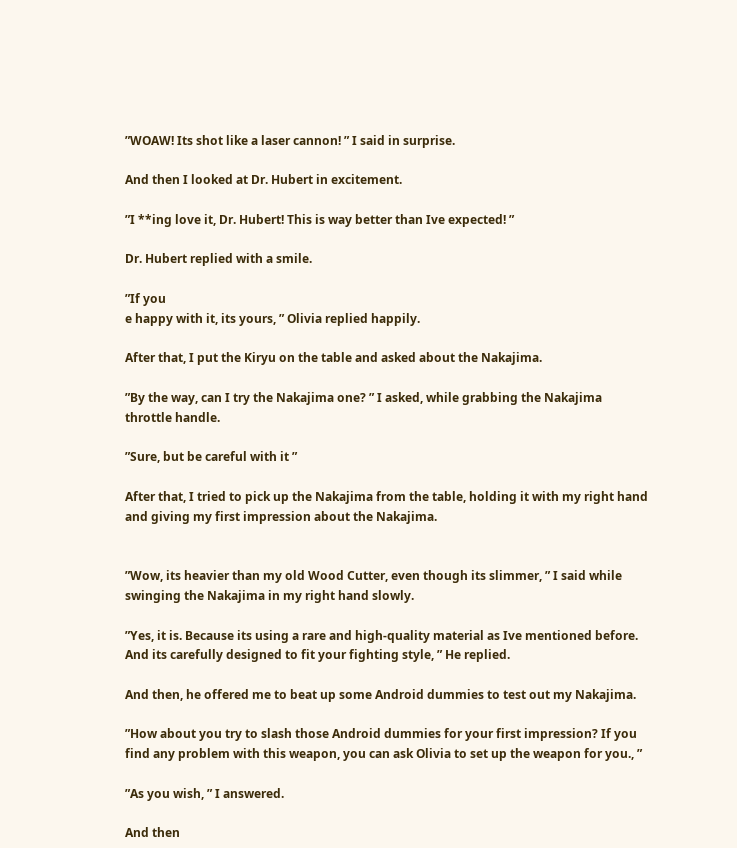”WOAW! Its shot like a laser cannon! ” I said in surprise.

And then I looked at Dr. Hubert in excitement.

”I **ing love it, Dr. Hubert! This is way better than Ive expected! ”

Dr. Hubert replied with a smile.

”If you
e happy with it, its yours, ” Olivia replied happily.

After that, I put the Kiryu on the table and asked about the Nakajima.

”By the way, can I try the Nakajima one? ” I asked, while grabbing the Nakajima throttle handle.

”Sure, but be careful with it ”

After that, I tried to pick up the Nakajima from the table, holding it with my right hand and giving my first impression about the Nakajima.


”Wow, its heavier than my old Wood Cutter, even though its slimmer, ” I said while swinging the Nakajima in my right hand slowly.

”Yes, it is. Because its using a rare and high-quality material as Ive mentioned before. And its carefully designed to fit your fighting style, ” He replied.

And then, he offered me to beat up some Android dummies to test out my Nakajima.

”How about you try to slash those Android dummies for your first impression? If you find any problem with this weapon, you can ask Olivia to set up the weapon for you., ”

”As you wish, ” I answered.

And then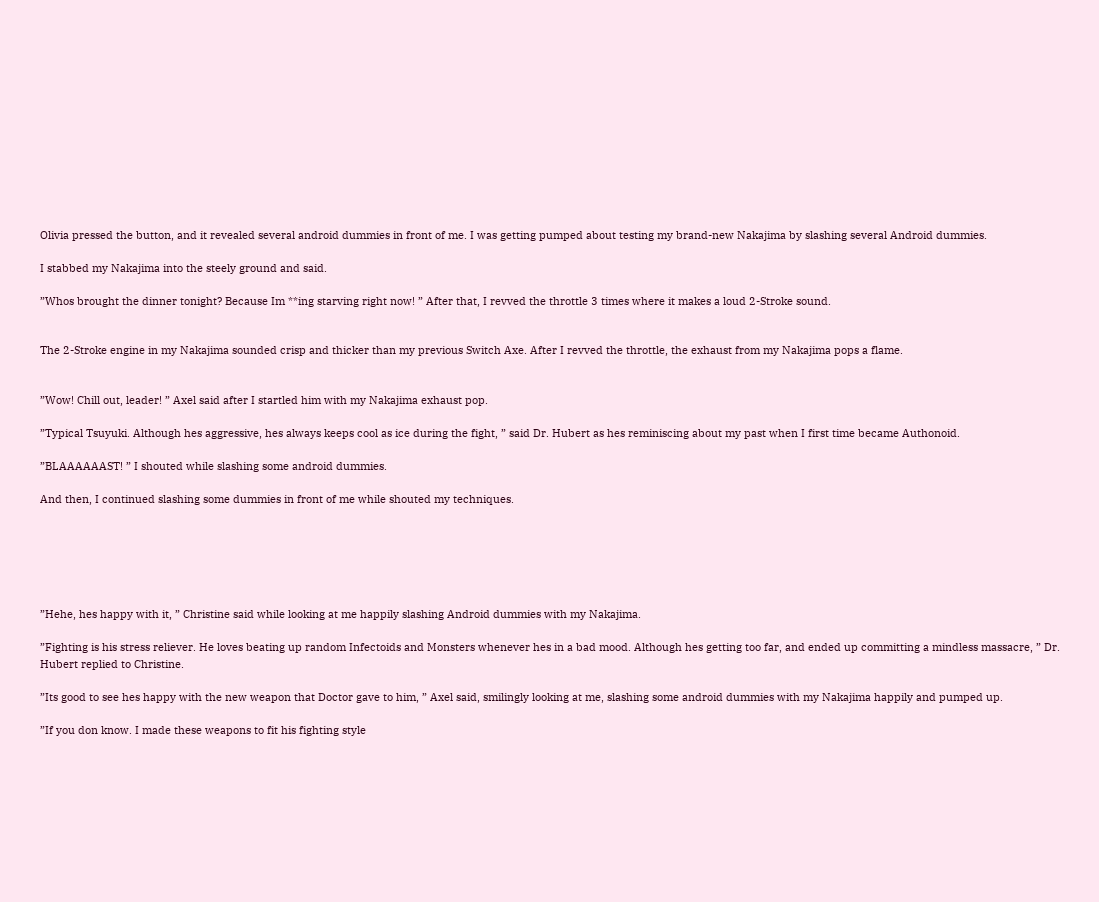Olivia pressed the button, and it revealed several android dummies in front of me. I was getting pumped about testing my brand-new Nakajima by slashing several Android dummies.

I stabbed my Nakajima into the steely ground and said.

”Whos brought the dinner tonight? Because Im **ing starving right now! ” After that, I revved the throttle 3 times where it makes a loud 2-Stroke sound.


The 2-Stroke engine in my Nakajima sounded crisp and thicker than my previous Switch Axe. After I revved the throttle, the exhaust from my Nakajima pops a flame.


”Wow! Chill out, leader! ” Axel said after I startled him with my Nakajima exhaust pop.

”Typical Tsuyuki. Although hes aggressive, hes always keeps cool as ice during the fight, ” said Dr. Hubert as hes reminiscing about my past when I first time became Authonoid.

”BLAAAAAAST! ” I shouted while slashing some android dummies.

And then, I continued slashing some dummies in front of me while shouted my techniques.






”Hehe, hes happy with it, ” Christine said while looking at me happily slashing Android dummies with my Nakajima.

”Fighting is his stress reliever. He loves beating up random Infectoids and Monsters whenever hes in a bad mood. Although hes getting too far, and ended up committing a mindless massacre, ” Dr. Hubert replied to Christine.

”Its good to see hes happy with the new weapon that Doctor gave to him, ” Axel said, smilingly looking at me, slashing some android dummies with my Nakajima happily and pumped up.

”If you don know. I made these weapons to fit his fighting style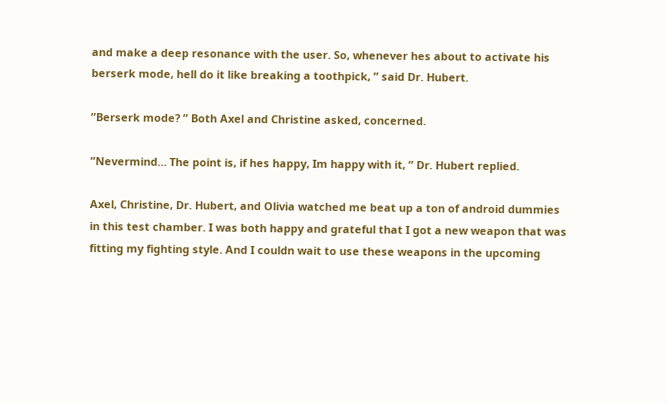and make a deep resonance with the user. So, whenever hes about to activate his berserk mode, hell do it like breaking a toothpick, ” said Dr. Hubert.

”Berserk mode? ” Both Axel and Christine asked, concerned.

”Nevermind… The point is, if hes happy, Im happy with it, ” Dr. Hubert replied.

Axel, Christine, Dr. Hubert, and Olivia watched me beat up a ton of android dummies in this test chamber. I was both happy and grateful that I got a new weapon that was fitting my fighting style. And I couldn wait to use these weapons in the upcoming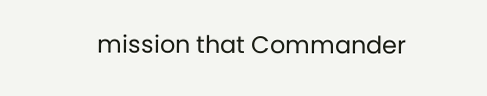mission that Commander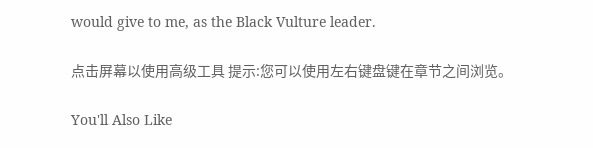would give to me, as the Black Vulture leader.

点击屏幕以使用高级工具 提示:您可以使用左右键盘键在章节之间浏览。

You'll Also Like